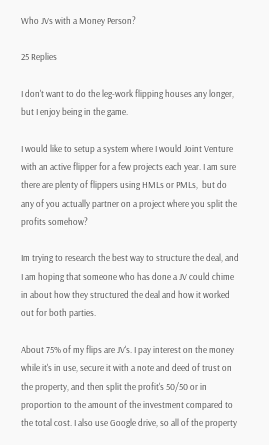Who JVs with a Money Person?

25 Replies

I don't want to do the leg-work flipping houses any longer, but I enjoy being in the game.

I would like to setup a system where I would Joint Venture with an active flipper for a few projects each year. I am sure there are plenty of flippers using HMLs or PMLs,  but do any of you actually partner on a project where you split the profits somehow?

Im trying to research the best way to structure the deal, and I am hoping that someone who has done a JV could chime in about how they structured the deal and how it worked out for both parties.

About 75% of my flips are JV's. I pay interest on the money while it's in use, secure it with a note and deed of trust on the property, and then split the profit's 50/50 or in proportion to the amount of the investment compared to the total cost. I also use Google drive, so all of the property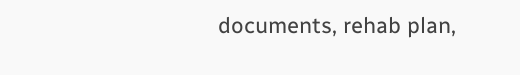documents, rehab plan,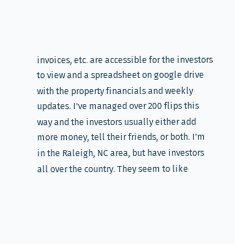invoices, etc. are accessible for the investors to view and a spreadsheet on google drive with the property financials and weekly updates. I've managed over 200 flips this way and the investors usually either add more money, tell their friends, or both. I'm in the Raleigh, NC area, but have investors all over the country. They seem to like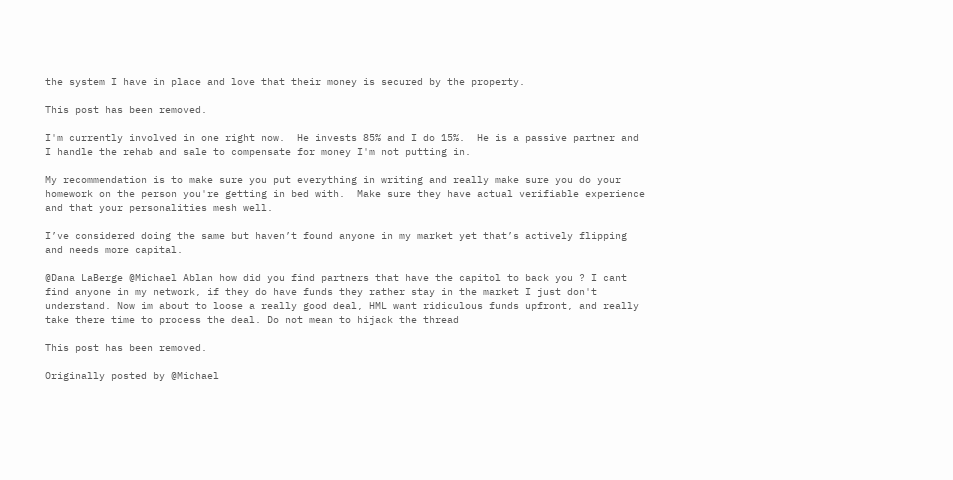the system I have in place and love that their money is secured by the property.

This post has been removed.

I'm currently involved in one right now.  He invests 85% and I do 15%.  He is a passive partner and I handle the rehab and sale to compensate for money I'm not putting in.

My recommendation is to make sure you put everything in writing and really make sure you do your homework on the person you're getting in bed with.  Make sure they have actual verifiable experience and that your personalities mesh well.

I’ve considered doing the same but haven’t found anyone in my market yet that’s actively flipping and needs more capital.

@Dana LaBerge @Michael Ablan how did you find partners that have the capitol to back you ? I cant find anyone in my network, if they do have funds they rather stay in the market I just don't understand. Now im about to loose a really good deal, HML want ridiculous funds upfront, and really take there time to process the deal. Do not mean to hijack the thread

This post has been removed.

Originally posted by @Michael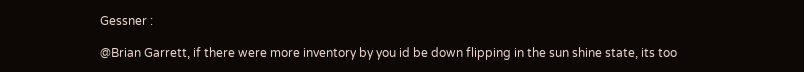Gessner :

@Brian Garrett, if there were more inventory by you id be down flipping in the sun shine state, its too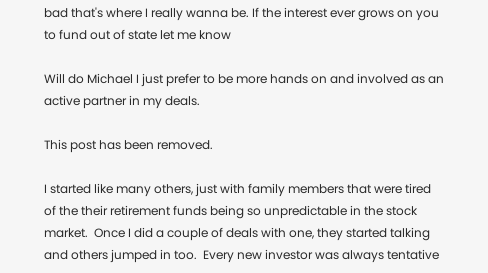bad that's where I really wanna be. If the interest ever grows on you to fund out of state let me know

Will do Michael I just prefer to be more hands on and involved as an active partner in my deals.

This post has been removed.

I started like many others, just with family members that were tired of the their retirement funds being so unpredictable in the stock market.  Once I did a couple of deals with one, they started talking and others jumped in too.  Every new investor was always tentative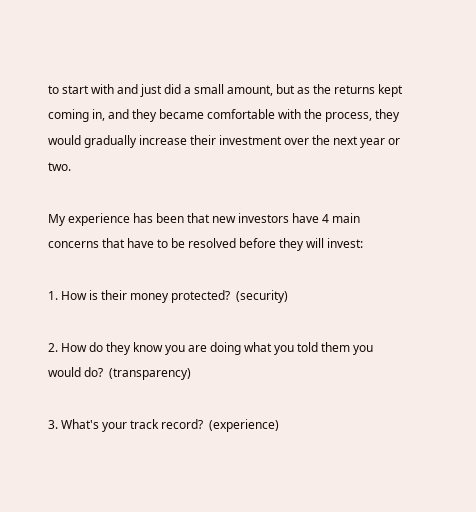to start with and just did a small amount, but as the returns kept coming in, and they became comfortable with the process, they would gradually increase their investment over the next year or two.

My experience has been that new investors have 4 main concerns that have to be resolved before they will invest:

1. How is their money protected?  (security)

2. How do they know you are doing what you told them you would do?  (transparency)

3. What's your track record?  (experience)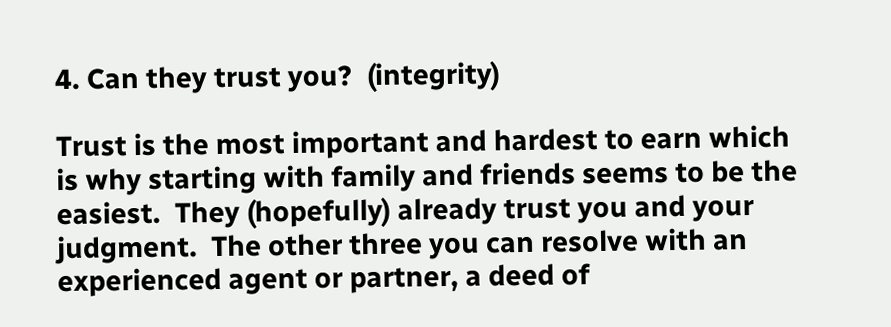4. Can they trust you?  (integrity)

Trust is the most important and hardest to earn which is why starting with family and friends seems to be the easiest.  They (hopefully) already trust you and your judgment.  The other three you can resolve with an experienced agent or partner, a deed of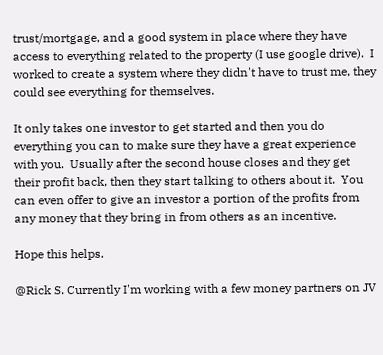trust/mortgage, and a good system in place where they have access to everything related to the property (I use google drive).  I worked to create a system where they didn't have to trust me, they could see everything for themselves.

It only takes one investor to get started and then you do everything you can to make sure they have a great experience with you.  Usually after the second house closes and they get their profit back, then they start talking to others about it.  You can even offer to give an investor a portion of the profits from any money that they bring in from others as an incentive.

Hope this helps.

@Rick S. Currently I'm working with a few money partners on JV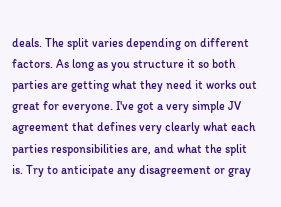deals. The split varies depending on different factors. As long as you structure it so both parties are getting what they need it works out great for everyone. I've got a very simple JV agreement that defines very clearly what each parties responsibilities are, and what the split is. Try to anticipate any disagreement or gray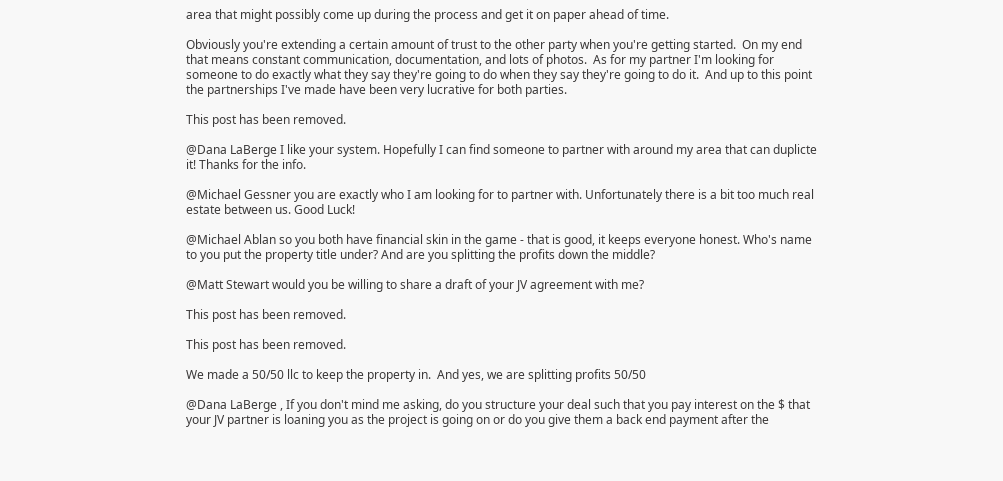area that might possibly come up during the process and get it on paper ahead of time.

Obviously you're extending a certain amount of trust to the other party when you're getting started.  On my end that means constant communication, documentation, and lots of photos.  As for my partner I'm looking for someone to do exactly what they say they're going to do when they say they're going to do it.  And up to this point the partnerships I've made have been very lucrative for both parties.

This post has been removed.

@Dana LaBerge I like your system. Hopefully I can find someone to partner with around my area that can duplicte it! Thanks for the info.

@Michael Gessner you are exactly who I am looking for to partner with. Unfortunately there is a bit too much real estate between us. Good Luck!

@Michael Ablan so you both have financial skin in the game - that is good, it keeps everyone honest. Who's name to you put the property title under? And are you splitting the profits down the middle?

@Matt Stewart would you be willing to share a draft of your JV agreement with me?

This post has been removed.

This post has been removed.

We made a 50/50 llc to keep the property in.  And yes, we are splitting profits 50/50

@Dana LaBerge , If you don't mind me asking, do you structure your deal such that you pay interest on the $ that your JV partner is loaning you as the project is going on or do you give them a back end payment after the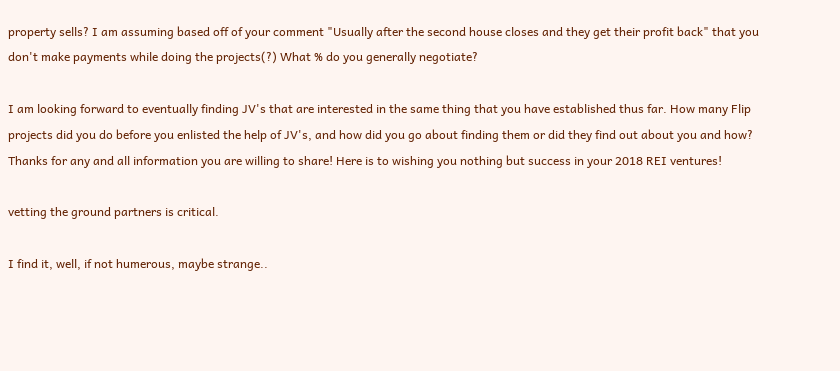property sells? I am assuming based off of your comment "Usually after the second house closes and they get their profit back" that you don't make payments while doing the projects(?) What % do you generally negotiate?

I am looking forward to eventually finding JV's that are interested in the same thing that you have established thus far. How many Flip projects did you do before you enlisted the help of JV's, and how did you go about finding them or did they find out about you and how? Thanks for any and all information you are willing to share! Here is to wishing you nothing but success in your 2018 REI ventures!

vetting the ground partners is critical.

I find it, well, if not humerous, maybe strange..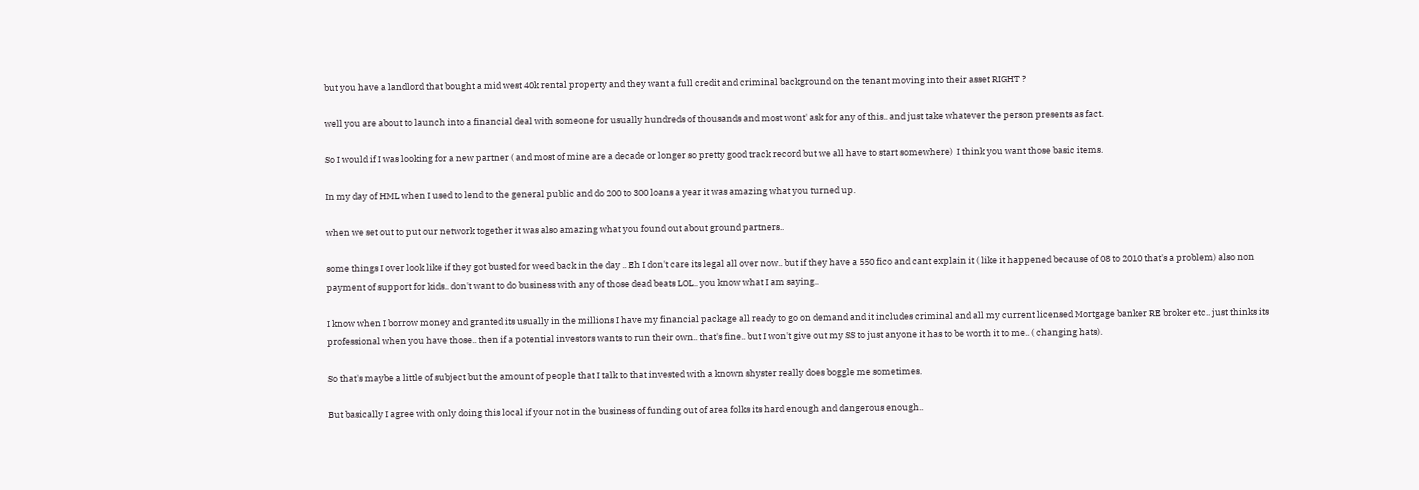but you have a landlord that bought a mid west 40k rental property and they want a full credit and criminal background on the tenant moving into their asset RIGHT ?

well you are about to launch into a financial deal with someone for usually hundreds of thousands and most wont' ask for any of this.. and just take whatever the person presents as fact.

So I would if I was looking for a new partner ( and most of mine are a decade or longer so pretty good track record but we all have to start somewhere)  I think you want those basic items.

In my day of HML when I used to lend to the general public and do 200 to 300 loans a year it was amazing what you turned up.

when we set out to put our network together it was also amazing what you found out about ground partners..

some things I over look like if they got busted for weed back in the day .. Eh I don't care its legal all over now.. but if they have a 550 fico and cant explain it ( like it happened because of 08 to 2010 that's a problem) also non payment of support for kids.. don't want to do business with any of those dead beats LOL.. you know what I am saying..

I know when I borrow money and granted its usually in the millions I have my financial package all ready to go on demand and it includes criminal and all my current licensed Mortgage banker RE broker etc.. just thinks its professional when you have those.. then if a potential investors wants to run their own.. that's fine.. but I won't give out my SS to just anyone it has to be worth it to me.. ( changing hats).

So that's maybe a little of subject but the amount of people that I talk to that invested with a known shyster really does boggle me sometimes.

But basically I agree with only doing this local if your not in the business of funding out of area folks its hard enough and dangerous enough..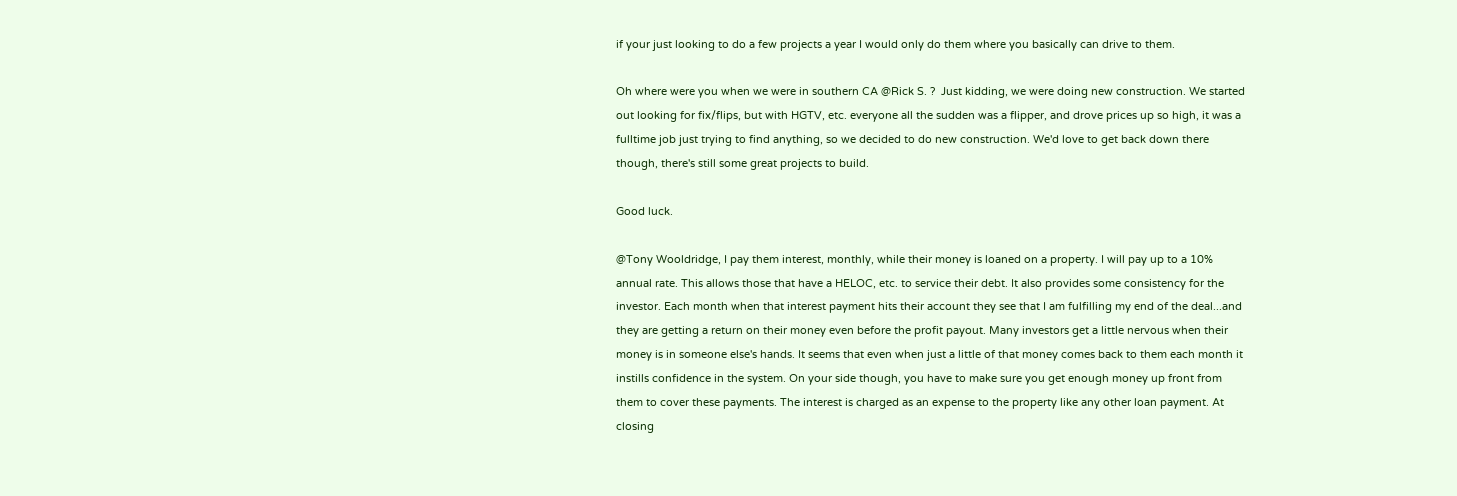if your just looking to do a few projects a year I would only do them where you basically can drive to them.

Oh where were you when we were in southern CA @Rick S. ?  Just kidding, we were doing new construction. We started out looking for fix/flips, but with HGTV, etc. everyone all the sudden was a flipper, and drove prices up so high, it was a fulltime job just trying to find anything, so we decided to do new construction. We'd love to get back down there though, there's still some great projects to build.

Good luck.

@Tony Wooldridge, I pay them interest, monthly, while their money is loaned on a property. I will pay up to a 10% annual rate. This allows those that have a HELOC, etc. to service their debt. It also provides some consistency for the investor. Each month when that interest payment hits their account they see that I am fulfilling my end of the deal...and they are getting a return on their money even before the profit payout. Many investors get a little nervous when their money is in someone else's hands. It seems that even when just a little of that money comes back to them each month it instills confidence in the system. On your side though, you have to make sure you get enough money up front from them to cover these payments. The interest is charged as an expense to the property like any other loan payment. At closing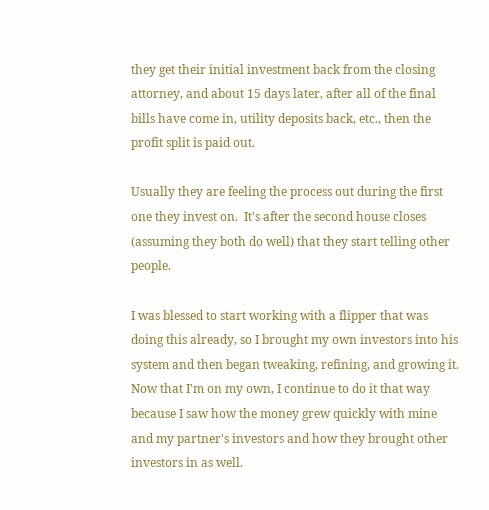they get their initial investment back from the closing attorney, and about 15 days later, after all of the final bills have come in, utility deposits back, etc., then the profit split is paid out.

Usually they are feeling the process out during the first one they invest on.  It's after the second house closes (assuming they both do well) that they start telling other people.

I was blessed to start working with a flipper that was doing this already, so I brought my own investors into his system and then began tweaking, refining, and growing it.   Now that I'm on my own, I continue to do it that way because I saw how the money grew quickly with mine and my partner's investors and how they brought other investors in as well.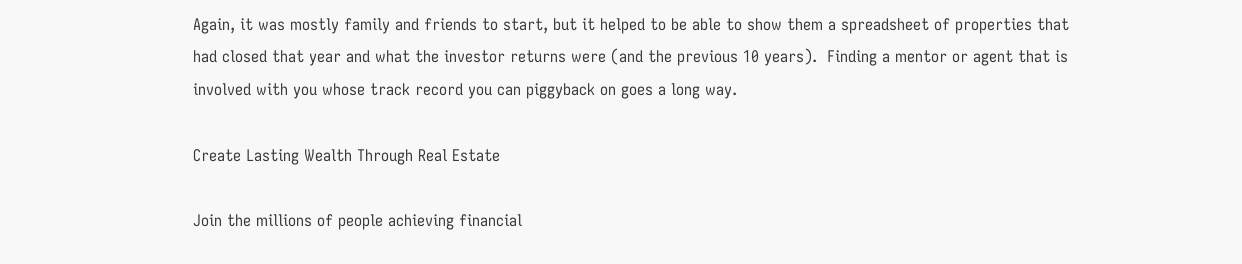Again, it was mostly family and friends to start, but it helped to be able to show them a spreadsheet of properties that had closed that year and what the investor returns were (and the previous 10 years).  Finding a mentor or agent that is involved with you whose track record you can piggyback on goes a long way.

Create Lasting Wealth Through Real Estate

Join the millions of people achieving financial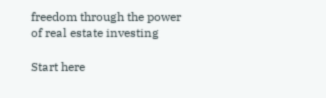freedom through the power of real estate investing

Start here